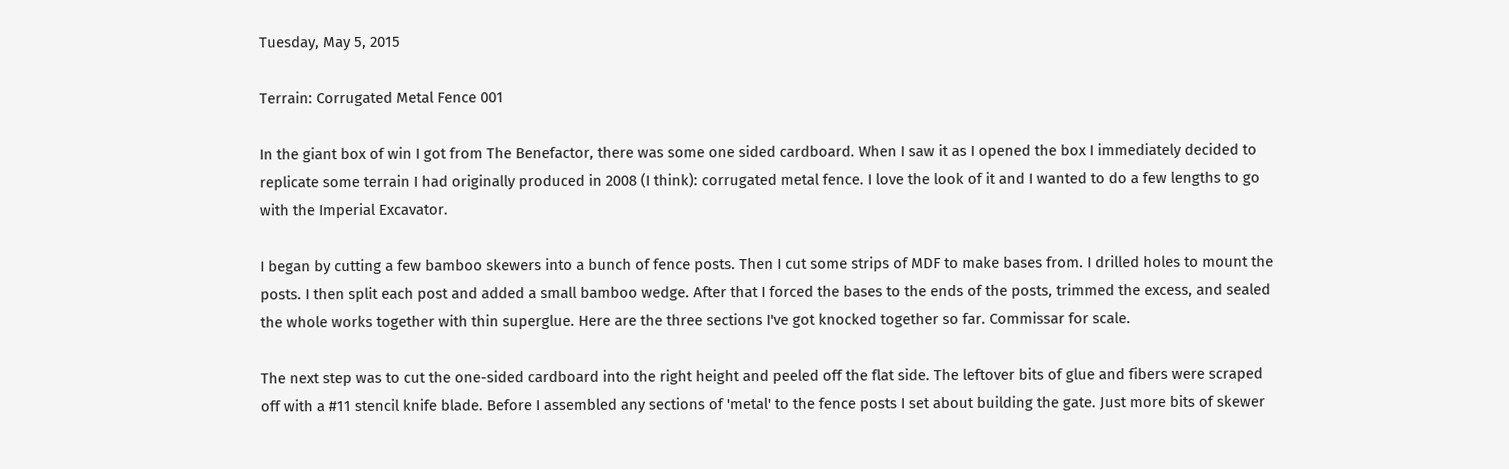Tuesday, May 5, 2015

Terrain: Corrugated Metal Fence 001

In the giant box of win I got from The Benefactor, there was some one sided cardboard. When I saw it as I opened the box I immediately decided to replicate some terrain I had originally produced in 2008 (I think): corrugated metal fence. I love the look of it and I wanted to do a few lengths to go with the Imperial Excavator.

I began by cutting a few bamboo skewers into a bunch of fence posts. Then I cut some strips of MDF to make bases from. I drilled holes to mount the posts. I then split each post and added a small bamboo wedge. After that I forced the bases to the ends of the posts, trimmed the excess, and sealed the whole works together with thin superglue. Here are the three sections I've got knocked together so far. Commissar for scale.

The next step was to cut the one-sided cardboard into the right height and peeled off the flat side. The leftover bits of glue and fibers were scraped off with a #11 stencil knife blade. Before I assembled any sections of 'metal' to the fence posts I set about building the gate. Just more bits of skewer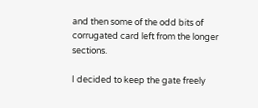and then some of the odd bits of corrugated card left from the longer sections.

I decided to keep the gate freely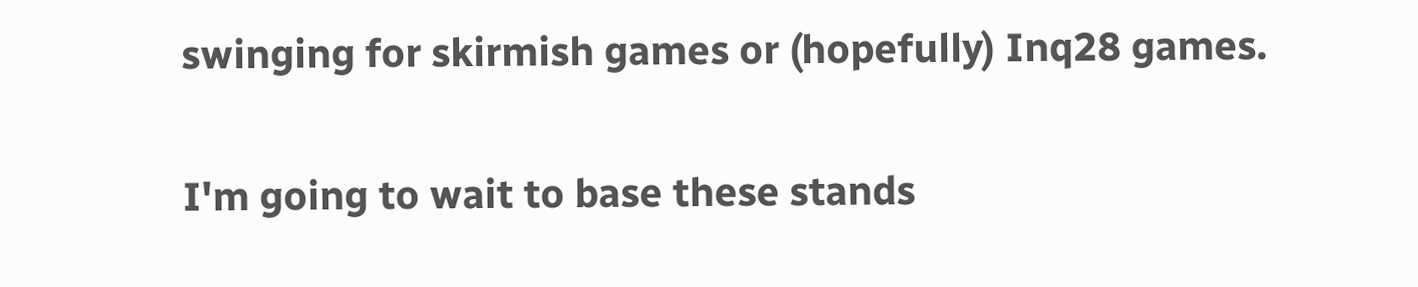swinging for skirmish games or (hopefully) Inq28 games.

I'm going to wait to base these stands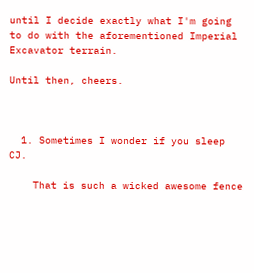until I decide exactly what I'm going to do with the aforementioned Imperial Excavator terrain.

Until then, cheers.



  1. Sometimes I wonder if you sleep CJ.

    That is such a wicked awesome fence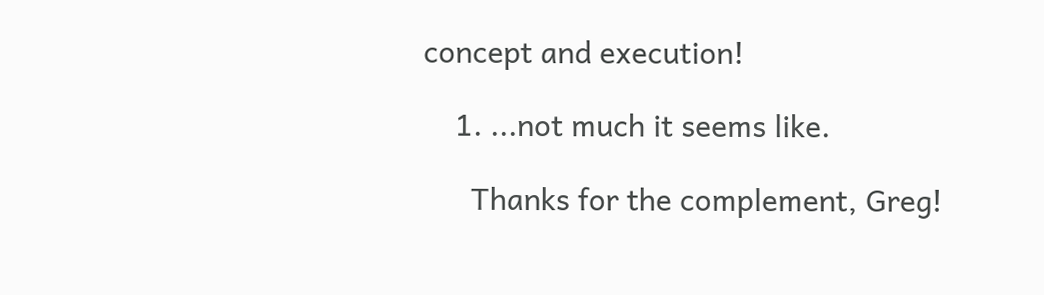concept and execution!

    1. ...not much it seems like.

      Thanks for the complement, Greg!